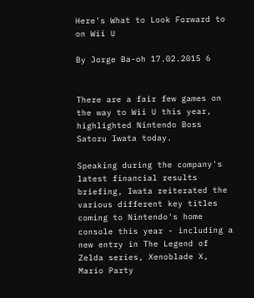Here's What to Look Forward to on Wii U

By Jorge Ba-oh 17.02.2015 6


There are a fair few games on the way to Wii U this year, highlighted Nintendo Boss Satoru Iwata today.

Speaking during the company's latest financial results briefing, Iwata reiterated the various different key titles coming to Nintendo's home console this year - including a new entry in The Legend of Zelda series, Xenoblade X, Mario Party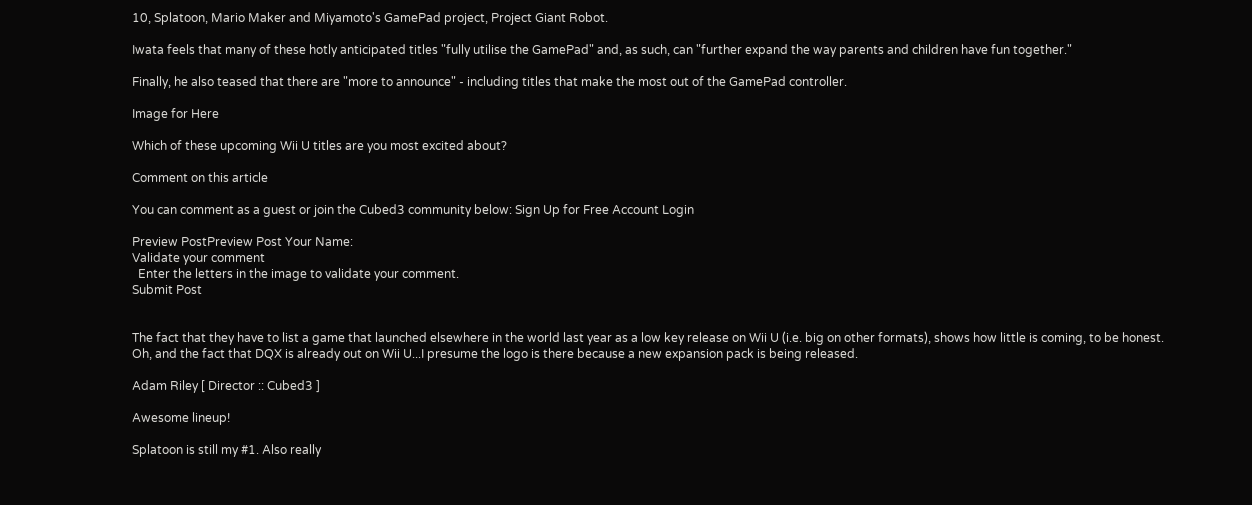10, Splatoon, Mario Maker and Miyamoto's GamePad project, Project Giant Robot.

Iwata feels that many of these hotly anticipated titles "fully utilise the GamePad" and, as such, can "further expand the way parents and children have fun together."

Finally, he also teased that there are "more to announce" - including titles that make the most out of the GamePad controller.

Image for Here

Which of these upcoming Wii U titles are you most excited about?

Comment on this article

You can comment as a guest or join the Cubed3 community below: Sign Up for Free Account Login

Preview PostPreview Post Your Name:
Validate your comment
  Enter the letters in the image to validate your comment.
Submit Post


The fact that they have to list a game that launched elsewhere in the world last year as a low key release on Wii U (i.e. big on other formats), shows how little is coming, to be honest. Oh, and the fact that DQX is already out on Wii U...I presume the logo is there because a new expansion pack is being released.

Adam Riley [ Director :: Cubed3 ]

Awesome lineup!

Splatoon is still my #1. Also really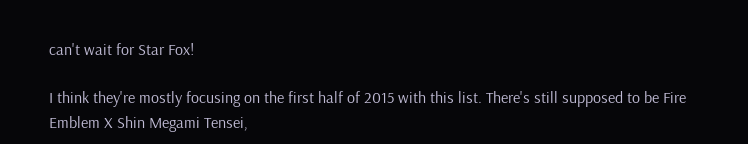can't wait for Star Fox!

I think they're mostly focusing on the first half of 2015 with this list. There's still supposed to be Fire Emblem X Shin Megami Tensei,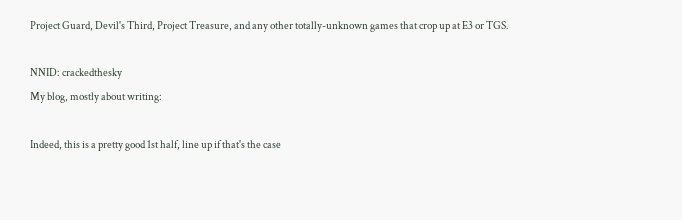Project Guard, Devil's Third, Project Treasure, and any other totally-unknown games that crop up at E3 or TGS.

NNID: crackedthesky
My blog, mostly about writing:

Indeed, this is a pretty good 1st half, line up if that's the case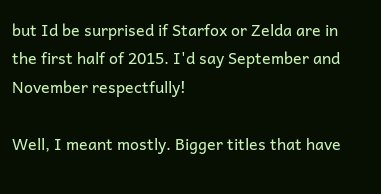but Id be surprised if Starfox or Zelda are in the first half of 2015. I'd say September and November respectfully!

Well, I meant mostly. Bigger titles that have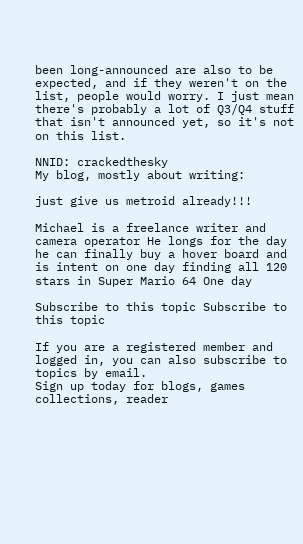been long-announced are also to be expected, and if they weren't on the list, people would worry. I just mean there's probably a lot of Q3/Q4 stuff that isn't announced yet, so it's not on this list.

NNID: crackedthesky
My blog, mostly about writing:

just give us metroid already!!!

Michael is a freelance writer and camera operator He longs for the day he can finally buy a hover board and is intent on one day finding all 120 stars in Super Mario 64 One day

Subscribe to this topic Subscribe to this topic

If you are a registered member and logged in, you can also subscribe to topics by email.
Sign up today for blogs, games collections, reader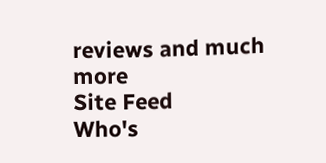reviews and much more
Site Feed
Who's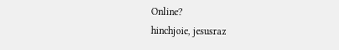Online?
hinchjoie, jesusraz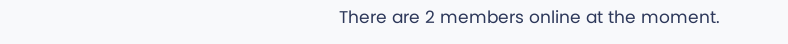There are 2 members online at the moment.